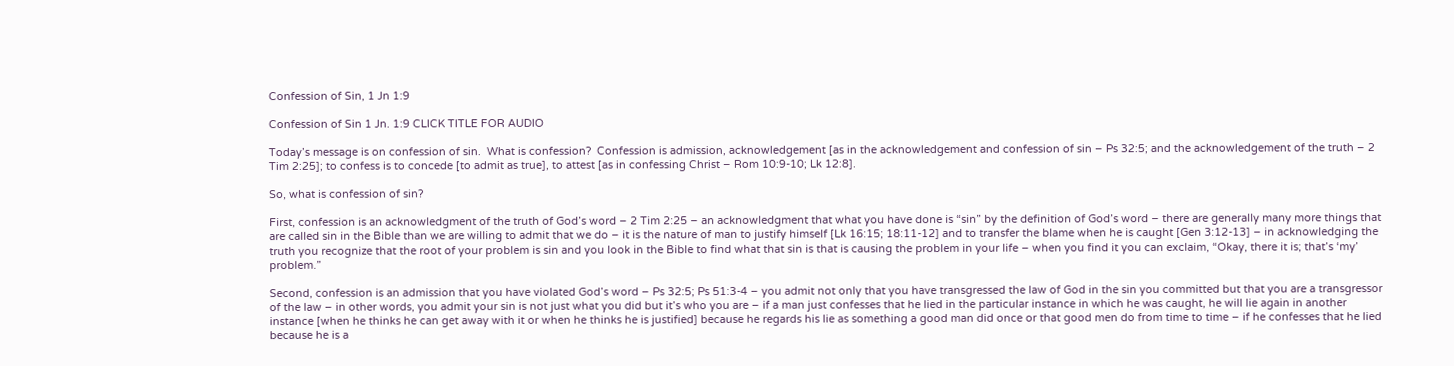Confession of Sin, 1 Jn 1:9

Confession of Sin 1 Jn. 1:9 CLICK TITLE FOR AUDIO

Today’s message is on confession of sin.  What is confession?  Confession is admission, acknowledgement [as in the acknowledgement and confession of sin – Ps 32:5; and the acknowledgement of the truth – 2 Tim 2:25]; to confess is to concede [to admit as true], to attest [as in confessing Christ – Rom 10:9-10; Lk 12:8].

So, what is confession of sin?

First, confession is an acknowledgment of the truth of God’s word – 2 Tim 2:25 – an acknowledgment that what you have done is “sin” by the definition of God’s word – there are generally many more things that are called sin in the Bible than we are willing to admit that we do – it is the nature of man to justify himself [Lk 16:15; 18:11-12] and to transfer the blame when he is caught [Gen 3:12-13] – in acknowledging the truth you recognize that the root of your problem is sin and you look in the Bible to find what that sin is that is causing the problem in your life – when you find it you can exclaim, “Okay, there it is; that’s ‘my’ problem.”

Second, confession is an admission that you have violated God’s word – Ps 32:5; Ps 51:3-4 – you admit not only that you have transgressed the law of God in the sin you committed but that you are a transgressor of the law – in other words, you admit your sin is not just what you did but it’s who you are – if a man just confesses that he lied in the particular instance in which he was caught, he will lie again in another instance [when he thinks he can get away with it or when he thinks he is justified] because he regards his lie as something a good man did once or that good men do from time to time – if he confesses that he lied because he is a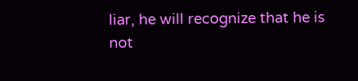liar, he will recognize that he is not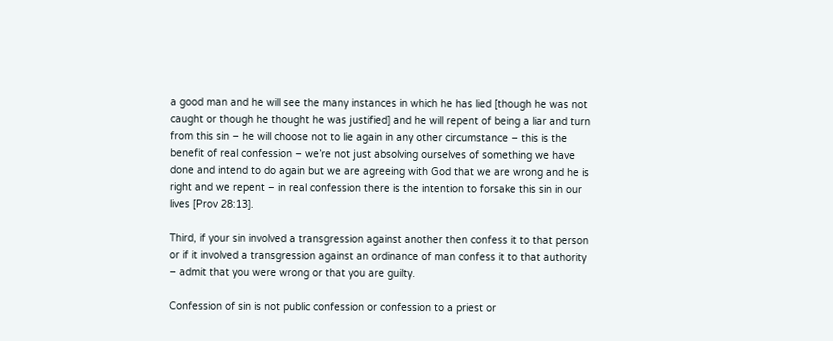a good man and he will see the many instances in which he has lied [though he was not caught or though he thought he was justified] and he will repent of being a liar and turn from this sin – he will choose not to lie again in any other circumstance – this is the benefit of real confession – we’re not just absolving ourselves of something we have done and intend to do again but we are agreeing with God that we are wrong and he is right and we repent – in real confession there is the intention to forsake this sin in our lives [Prov 28:13].

Third, if your sin involved a transgression against another then confess it to that person or if it involved a transgression against an ordinance of man confess it to that authority – admit that you were wrong or that you are guilty.

Confession of sin is not public confession or confession to a priest or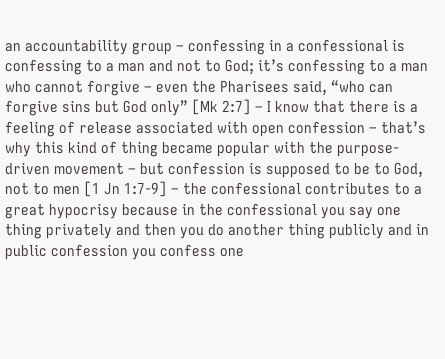an accountability group – confessing in a confessional is confessing to a man and not to God; it’s confessing to a man who cannot forgive – even the Pharisees said, “who can forgive sins but God only” [Mk 2:7] – I know that there is a feeling of release associated with open confession – that’s why this kind of thing became popular with the purpose-driven movement – but confession is supposed to be to God, not to men [1 Jn 1:7-9] – the confessional contributes to a great hypocrisy because in the confessional you say one thing privately and then you do another thing publicly and in public confession you confess one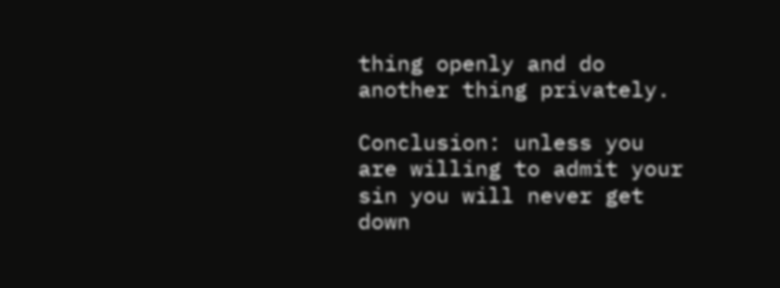thing openly and do another thing privately.

Conclusion: unless you are willing to admit your sin you will never get down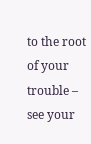to the root of your trouble – see your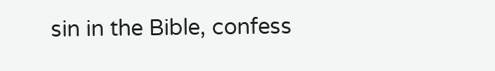sin in the Bible, confess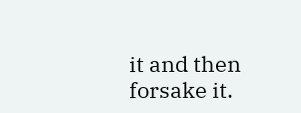it and then forsake it.